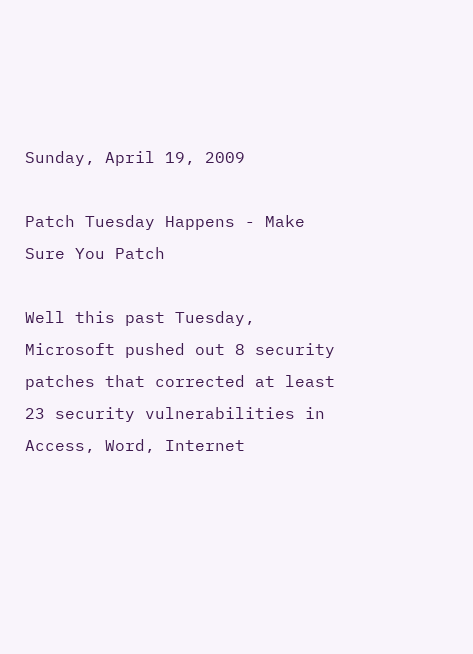Sunday, April 19, 2009

Patch Tuesday Happens - Make Sure You Patch

Well this past Tuesday, Microsoft pushed out 8 security patches that corrected at least 23 security vulnerabilities in Access, Word, Internet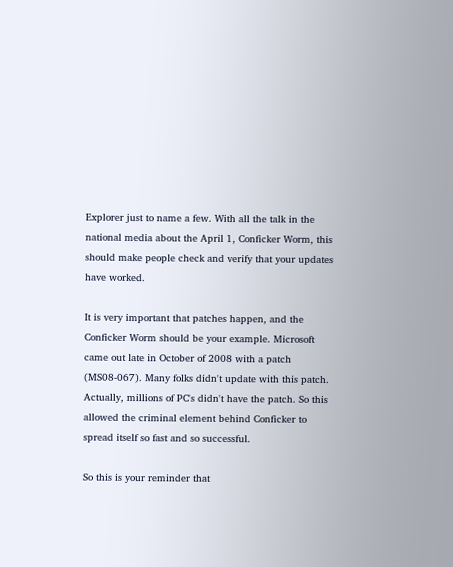Explorer just to name a few. With all the talk in the national media about the April 1, Conficker Worm, this should make people check and verify that your updates have worked.

It is very important that patches happen, and the Conficker Worm should be your example. Microsoft came out late in October of 2008 with a patch (MS08-067). Many folks didn't update with this patch. Actually, millions of PC's didn't have the patch. So this allowed the criminal element behind Conficker to spread itself so fast and so successful.

So this is your reminder that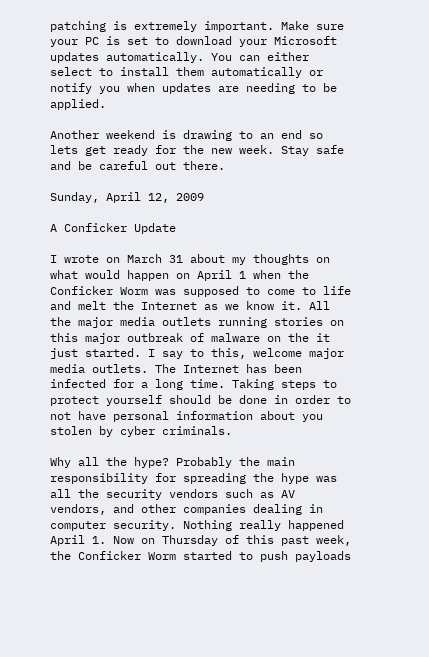patching is extremely important. Make sure your PC is set to download your Microsoft updates automatically. You can either select to install them automatically or notify you when updates are needing to be applied.

Another weekend is drawing to an end so lets get ready for the new week. Stay safe and be careful out there.

Sunday, April 12, 2009

A Conficker Update

I wrote on March 31 about my thoughts on what would happen on April 1 when the Conficker Worm was supposed to come to life and melt the Internet as we know it. All the major media outlets running stories on this major outbreak of malware on the it just started. I say to this, welcome major media outlets. The Internet has been infected for a long time. Taking steps to protect yourself should be done in order to not have personal information about you stolen by cyber criminals.

Why all the hype? Probably the main responsibility for spreading the hype was all the security vendors such as AV vendors, and other companies dealing in computer security. Nothing really happened April 1. Now on Thursday of this past week, the Conficker Worm started to push payloads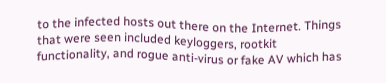to the infected hosts out there on the Internet. Things that were seen included keyloggers, rootkit functionality, and rogue anti-virus or fake AV which has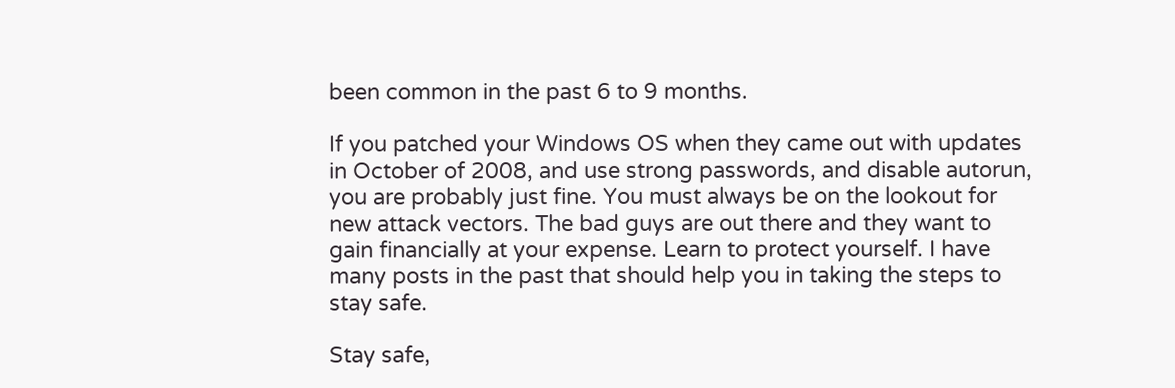been common in the past 6 to 9 months.

If you patched your Windows OS when they came out with updates in October of 2008, and use strong passwords, and disable autorun, you are probably just fine. You must always be on the lookout for new attack vectors. The bad guys are out there and they want to gain financially at your expense. Learn to protect yourself. I have many posts in the past that should help you in taking the steps to stay safe.

Stay safe,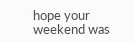hope your weekend was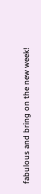fabulous and bring on the new week!